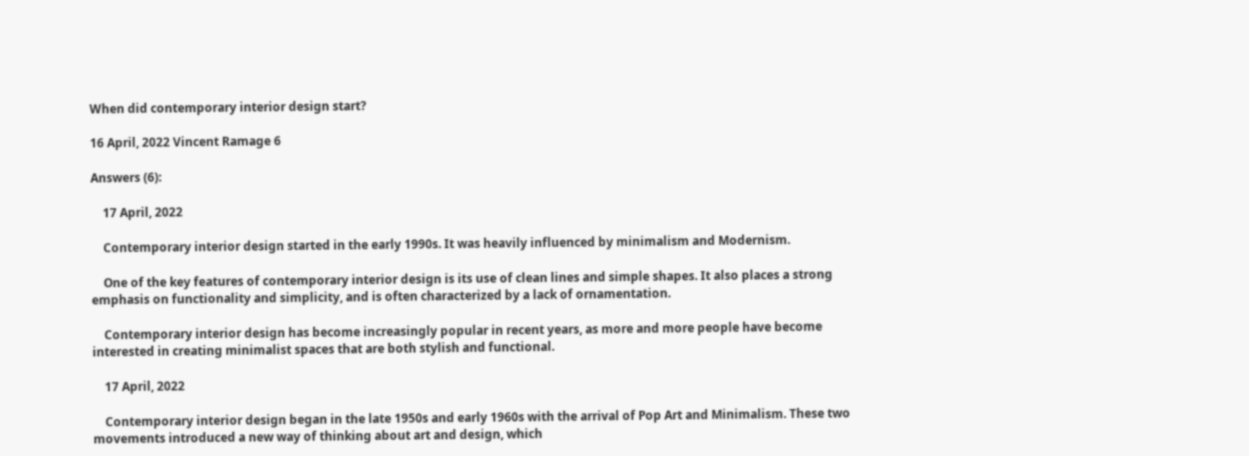When did contemporary interior design start?

16 April, 2022 Vincent Ramage 6

Answers (6):

    17 April, 2022

    Contemporary interior design started in the early 1990s. It was heavily influenced by minimalism and Modernism.

    One of the key features of contemporary interior design is its use of clean lines and simple shapes. It also places a strong emphasis on functionality and simplicity, and is often characterized by a lack of ornamentation.

    Contemporary interior design has become increasingly popular in recent years, as more and more people have become interested in creating minimalist spaces that are both stylish and functional.

    17 April, 2022

    Contemporary interior design began in the late 1950s and early 1960s with the arrival of Pop Art and Minimalism. These two movements introduced a new way of thinking about art and design, which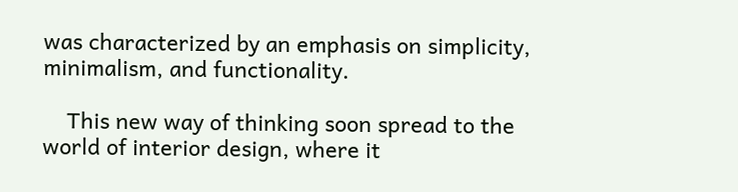was characterized by an emphasis on simplicity, minimalism, and functionality.

    This new way of thinking soon spread to the world of interior design, where it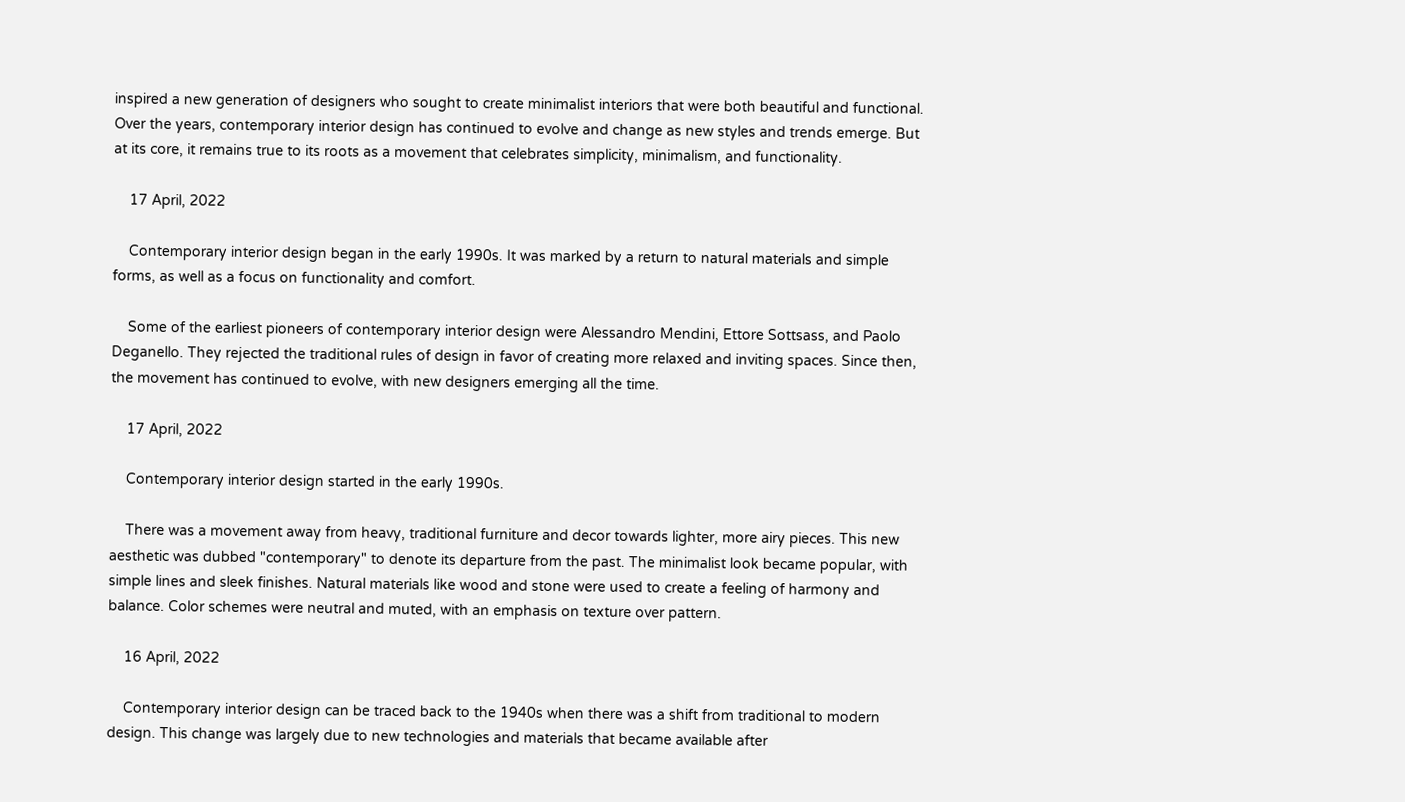inspired a new generation of designers who sought to create minimalist interiors that were both beautiful and functional. Over the years, contemporary interior design has continued to evolve and change as new styles and trends emerge. But at its core, it remains true to its roots as a movement that celebrates simplicity, minimalism, and functionality.

    17 April, 2022

    Contemporary interior design began in the early 1990s. It was marked by a return to natural materials and simple forms, as well as a focus on functionality and comfort.

    Some of the earliest pioneers of contemporary interior design were Alessandro Mendini, Ettore Sottsass, and Paolo Deganello. They rejected the traditional rules of design in favor of creating more relaxed and inviting spaces. Since then, the movement has continued to evolve, with new designers emerging all the time.

    17 April, 2022

    Contemporary interior design started in the early 1990s.

    There was a movement away from heavy, traditional furniture and decor towards lighter, more airy pieces. This new aesthetic was dubbed "contemporary" to denote its departure from the past. The minimalist look became popular, with simple lines and sleek finishes. Natural materials like wood and stone were used to create a feeling of harmony and balance. Color schemes were neutral and muted, with an emphasis on texture over pattern.

    16 April, 2022

    Contemporary interior design can be traced back to the 1940s when there was a shift from traditional to modern design. This change was largely due to new technologies and materials that became available after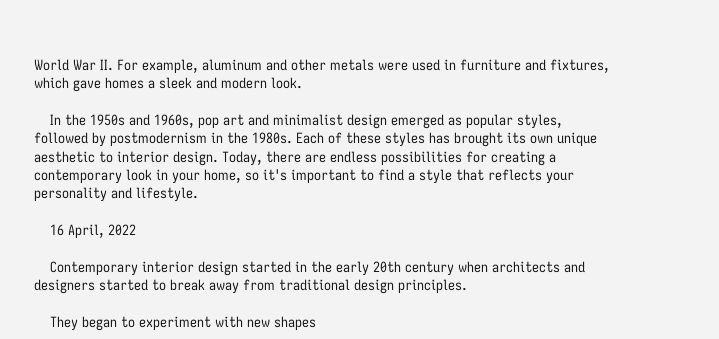World War II. For example, aluminum and other metals were used in furniture and fixtures, which gave homes a sleek and modern look.

    In the 1950s and 1960s, pop art and minimalist design emerged as popular styles, followed by postmodernism in the 1980s. Each of these styles has brought its own unique aesthetic to interior design. Today, there are endless possibilities for creating a contemporary look in your home, so it's important to find a style that reflects your personality and lifestyle.

    16 April, 2022

    Contemporary interior design started in the early 20th century when architects and designers started to break away from traditional design principles.

    They began to experiment with new shapes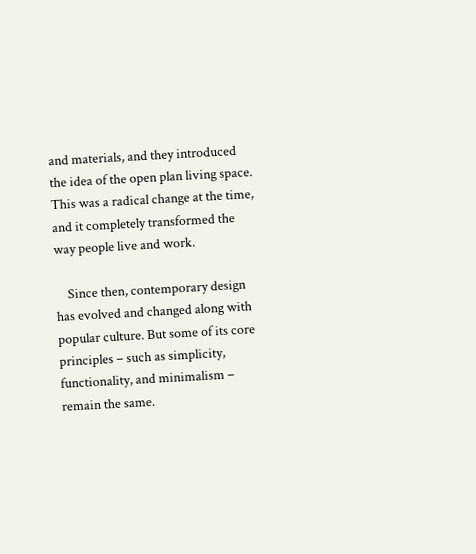and materials, and they introduced the idea of the open plan living space. This was a radical change at the time, and it completely transformed the way people live and work.

    Since then, contemporary design has evolved and changed along with popular culture. But some of its core principles – such as simplicity, functionality, and minimalism – remain the same.